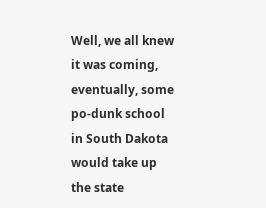Well, we all knew it was coming, eventually, some po-dunk school in South Dakota would take up the state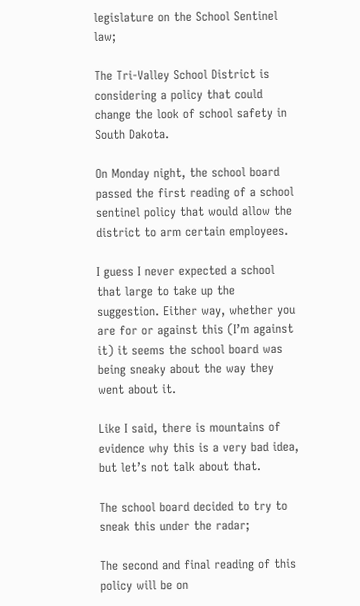legislature on the School Sentinel law;

The Tri-Valley School District is considering a policy that could change the look of school safety in South Dakota.

On Monday night, the school board passed the first reading of a school sentinel policy that would allow the district to arm certain employees.

I guess I never expected a school that large to take up the suggestion. Either way, whether you are for or against this (I’m against it) it seems the school board was being sneaky about the way they went about it.

Like I said, there is mountains of evidence why this is a very bad idea, but let’s not talk about that.

The school board decided to try to sneak this under the radar;

The second and final reading of this policy will be on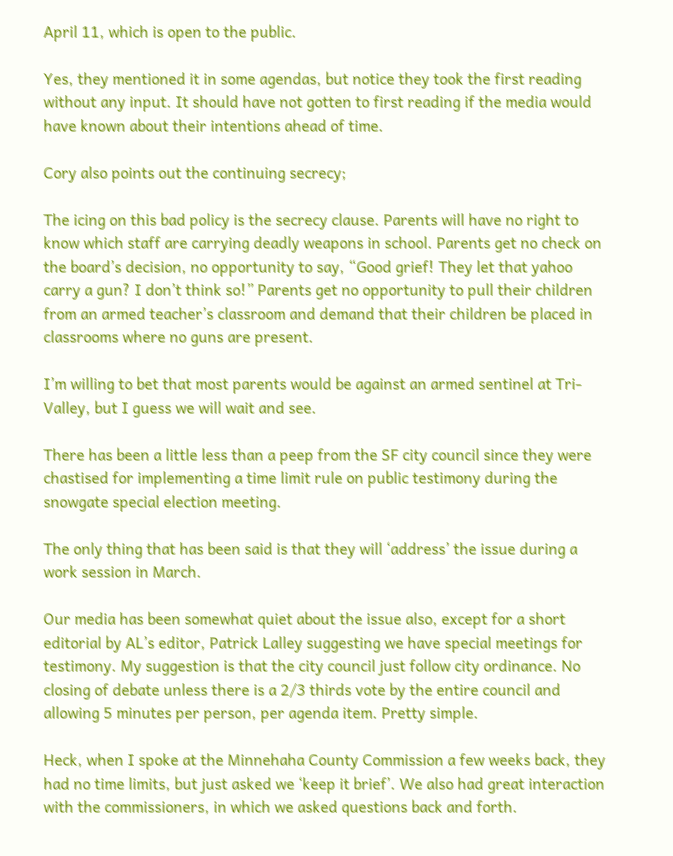April 11, which is open to the public.

Yes, they mentioned it in some agendas, but notice they took the first reading without any input. It should have not gotten to first reading if the media would have known about their intentions ahead of time.

Cory also points out the continuing secrecy;

The icing on this bad policy is the secrecy clause. Parents will have no right to know which staff are carrying deadly weapons in school. Parents get no check on the board’s decision, no opportunity to say, “Good grief! They let that yahoo carry a gun? I don’t think so!” Parents get no opportunity to pull their children from an armed teacher’s classroom and demand that their children be placed in classrooms where no guns are present.

I’m willing to bet that most parents would be against an armed sentinel at Tri-Valley, but I guess we will wait and see.

There has been a little less than a peep from the SF city council since they were chastised for implementing a time limit rule on public testimony during the snowgate special election meeting.

The only thing that has been said is that they will ‘address’ the issue during a work session in March.

Our media has been somewhat quiet about the issue also, except for a short editorial by AL’s editor, Patrick Lalley suggesting we have special meetings for testimony. My suggestion is that the city council just follow city ordinance. No closing of debate unless there is a 2/3 thirds vote by the entire council and allowing 5 minutes per person, per agenda item. Pretty simple.

Heck, when I spoke at the Minnehaha County Commission a few weeks back, they had no time limits, but just asked we ‘keep it brief’. We also had great interaction with the commissioners, in which we asked questions back and forth.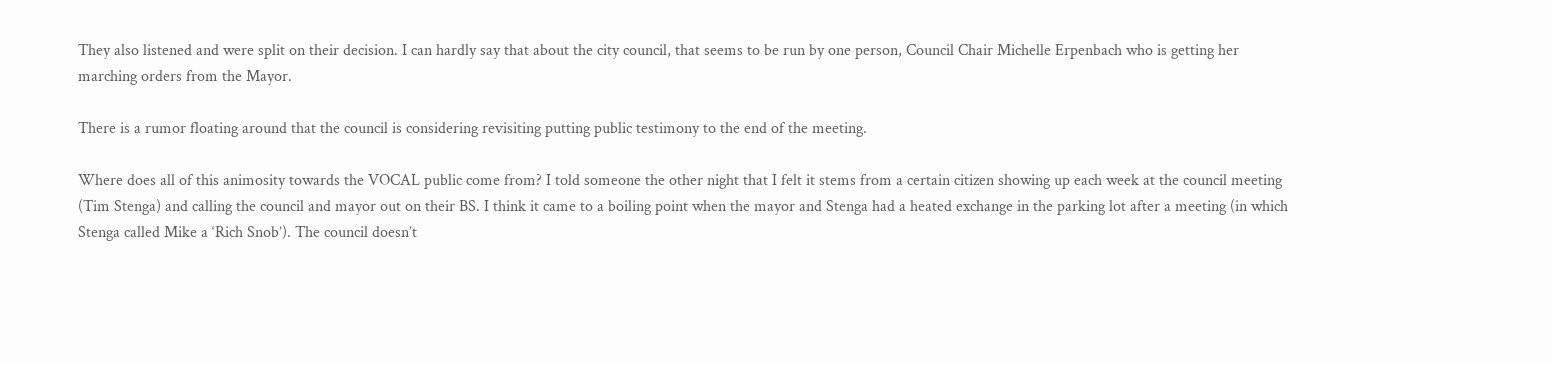They also listened and were split on their decision. I can hardly say that about the city council, that seems to be run by one person, Council Chair Michelle Erpenbach who is getting her marching orders from the Mayor.

There is a rumor floating around that the council is considering revisiting putting public testimony to the end of the meeting.

Where does all of this animosity towards the VOCAL public come from? I told someone the other night that I felt it stems from a certain citizen showing up each week at the council meeting (Tim Stenga) and calling the council and mayor out on their BS. I think it came to a boiling point when the mayor and Stenga had a heated exchange in the parking lot after a meeting (in which Stenga called Mike a ‘Rich Snob’). The council doesn’t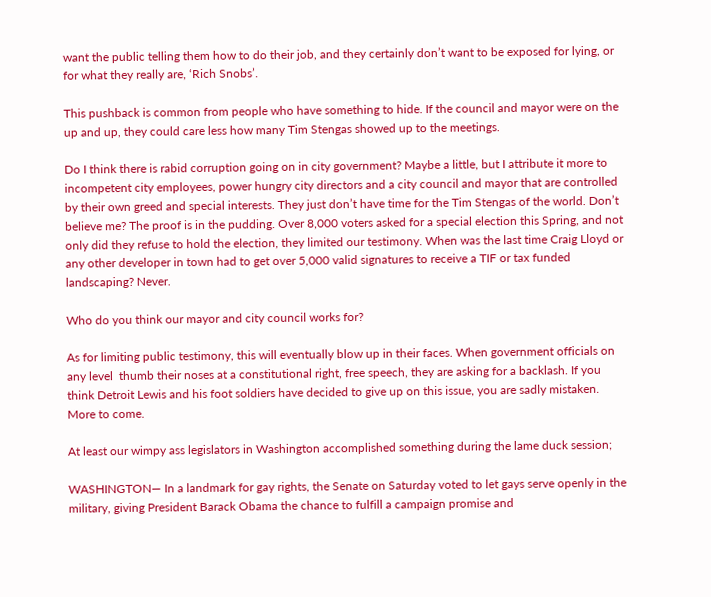want the public telling them how to do their job, and they certainly don’t want to be exposed for lying, or for what they really are, ‘Rich Snobs’.

This pushback is common from people who have something to hide. If the council and mayor were on the up and up, they could care less how many Tim Stengas showed up to the meetings.

Do I think there is rabid corruption going on in city government? Maybe a little, but I attribute it more to incompetent city employees, power hungry city directors and a city council and mayor that are controlled by their own greed and special interests. They just don’t have time for the Tim Stengas of the world. Don’t believe me? The proof is in the pudding. Over 8,000 voters asked for a special election this Spring, and not only did they refuse to hold the election, they limited our testimony. When was the last time Craig Lloyd or any other developer in town had to get over 5,000 valid signatures to receive a TIF or tax funded landscaping? Never.

Who do you think our mayor and city council works for?

As for limiting public testimony, this will eventually blow up in their faces. When government officials on any level  thumb their noses at a constitutional right, free speech, they are asking for a backlash. If you think Detroit Lewis and his foot soldiers have decided to give up on this issue, you are sadly mistaken. More to come.

At least our wimpy ass legislators in Washington accomplished something during the lame duck session;

WASHINGTON— In a landmark for gay rights, the Senate on Saturday voted to let gays serve openly in the military, giving President Barack Obama the chance to fulfill a campaign promise and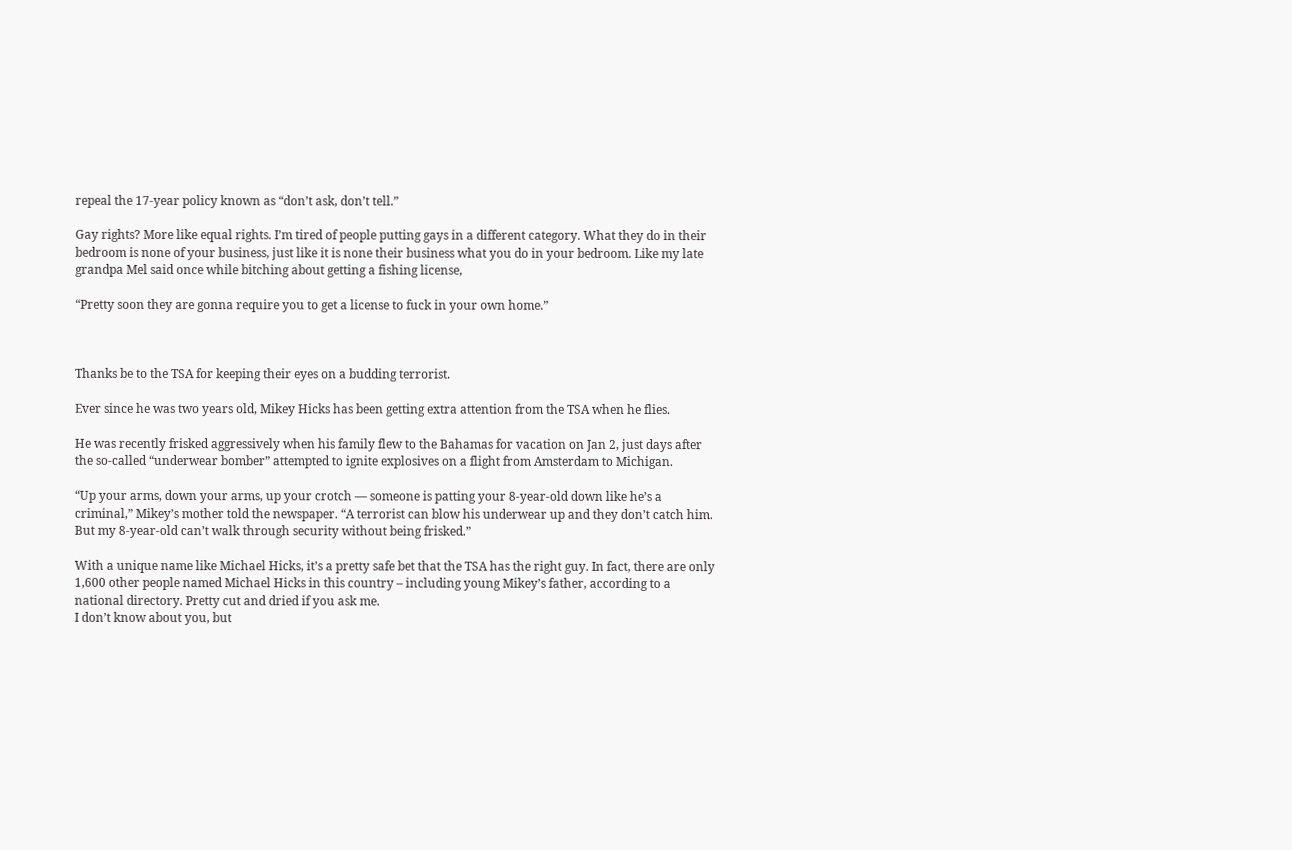repeal the 17-year policy known as “don’t ask, don’t tell.”

Gay rights? More like equal rights. I’m tired of people putting gays in a different category. What they do in their bedroom is none of your business, just like it is none their business what you do in your bedroom. Like my late grandpa Mel said once while bitching about getting a fishing license,

“Pretty soon they are gonna require you to get a license to fuck in your own home.”



Thanks be to the TSA for keeping their eyes on a budding terrorist.

Ever since he was two years old, Mikey Hicks has been getting extra attention from the TSA when he flies.

He was recently frisked aggressively when his family flew to the Bahamas for vacation on Jan 2, just days after the so-called “underwear bomber” attempted to ignite explosives on a flight from Amsterdam to Michigan.

“Up your arms, down your arms, up your crotch — someone is patting your 8-year-old down like he’s a criminal,” Mikey’s mother told the newspaper. “A terrorist can blow his underwear up and they don’t catch him. But my 8-year-old can’t walk through security without being frisked.”

With a unique name like Michael Hicks, it’s a pretty safe bet that the TSA has the right guy. In fact, there are only 1,600 other people named Michael Hicks in this country – including young Mikey’s father, according to a national directory. Pretty cut and dried if you ask me.
I don’t know about you, but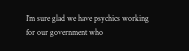I’m sure glad we have psychics working for our government who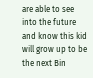are able to see into the future and know this kid will grow up to be the next Bin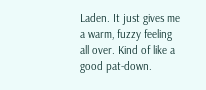Laden. It just gives me a warm, fuzzy feeling all over. Kind of like a good pat-down.